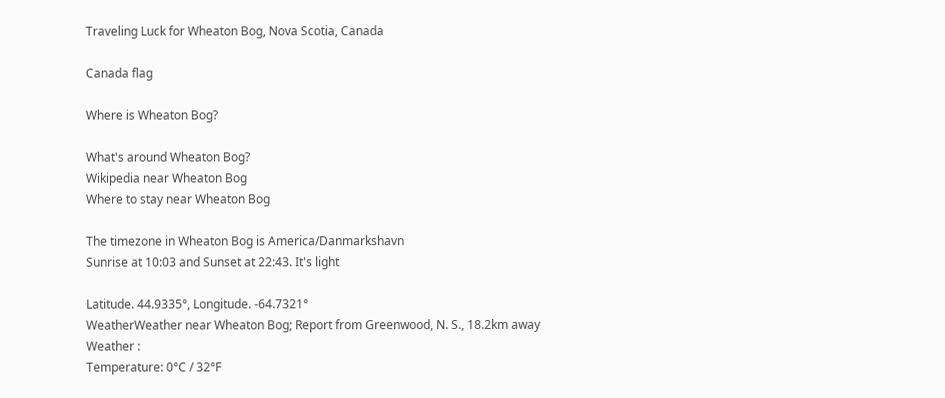Traveling Luck for Wheaton Bog, Nova Scotia, Canada

Canada flag

Where is Wheaton Bog?

What's around Wheaton Bog?
Wikipedia near Wheaton Bog
Where to stay near Wheaton Bog

The timezone in Wheaton Bog is America/Danmarkshavn
Sunrise at 10:03 and Sunset at 22:43. It's light

Latitude. 44.9335°, Longitude. -64.7321°
WeatherWeather near Wheaton Bog; Report from Greenwood, N. S., 18.2km away
Weather :
Temperature: 0°C / 32°F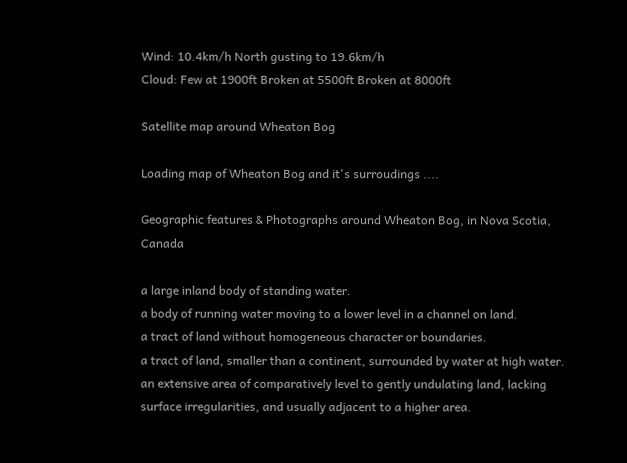Wind: 10.4km/h North gusting to 19.6km/h
Cloud: Few at 1900ft Broken at 5500ft Broken at 8000ft

Satellite map around Wheaton Bog

Loading map of Wheaton Bog and it's surroudings ....

Geographic features & Photographs around Wheaton Bog, in Nova Scotia, Canada

a large inland body of standing water.
a body of running water moving to a lower level in a channel on land.
a tract of land without homogeneous character or boundaries.
a tract of land, smaller than a continent, surrounded by water at high water.
an extensive area of comparatively level to gently undulating land, lacking surface irregularities, and usually adjacent to a higher area.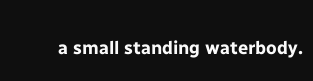a small standing waterbody.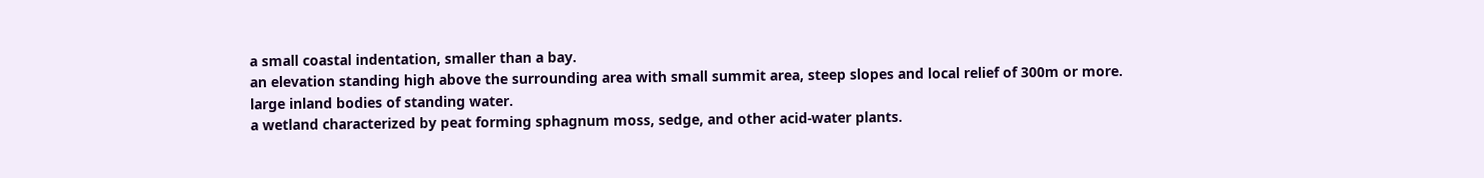a small coastal indentation, smaller than a bay.
an elevation standing high above the surrounding area with small summit area, steep slopes and local relief of 300m or more.
large inland bodies of standing water.
a wetland characterized by peat forming sphagnum moss, sedge, and other acid-water plants.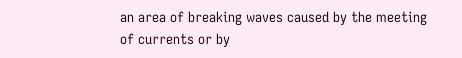an area of breaking waves caused by the meeting of currents or by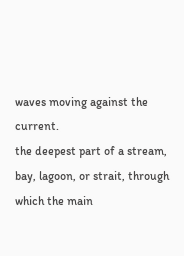waves moving against the current.
the deepest part of a stream, bay, lagoon, or strait, through which the main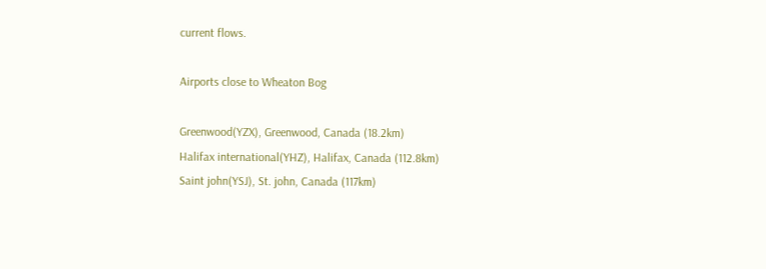current flows.

Airports close to Wheaton Bog

Greenwood(YZX), Greenwood, Canada (18.2km)
Halifax international(YHZ), Halifax, Canada (112.8km)
Saint john(YSJ), St. john, Canada (117km)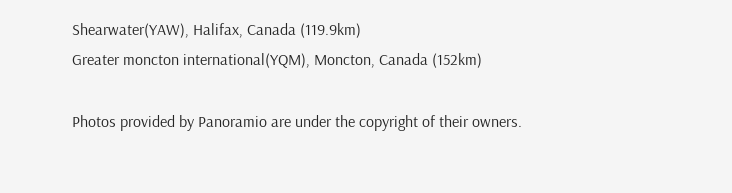Shearwater(YAW), Halifax, Canada (119.9km)
Greater moncton international(YQM), Moncton, Canada (152km)

Photos provided by Panoramio are under the copyright of their owners.